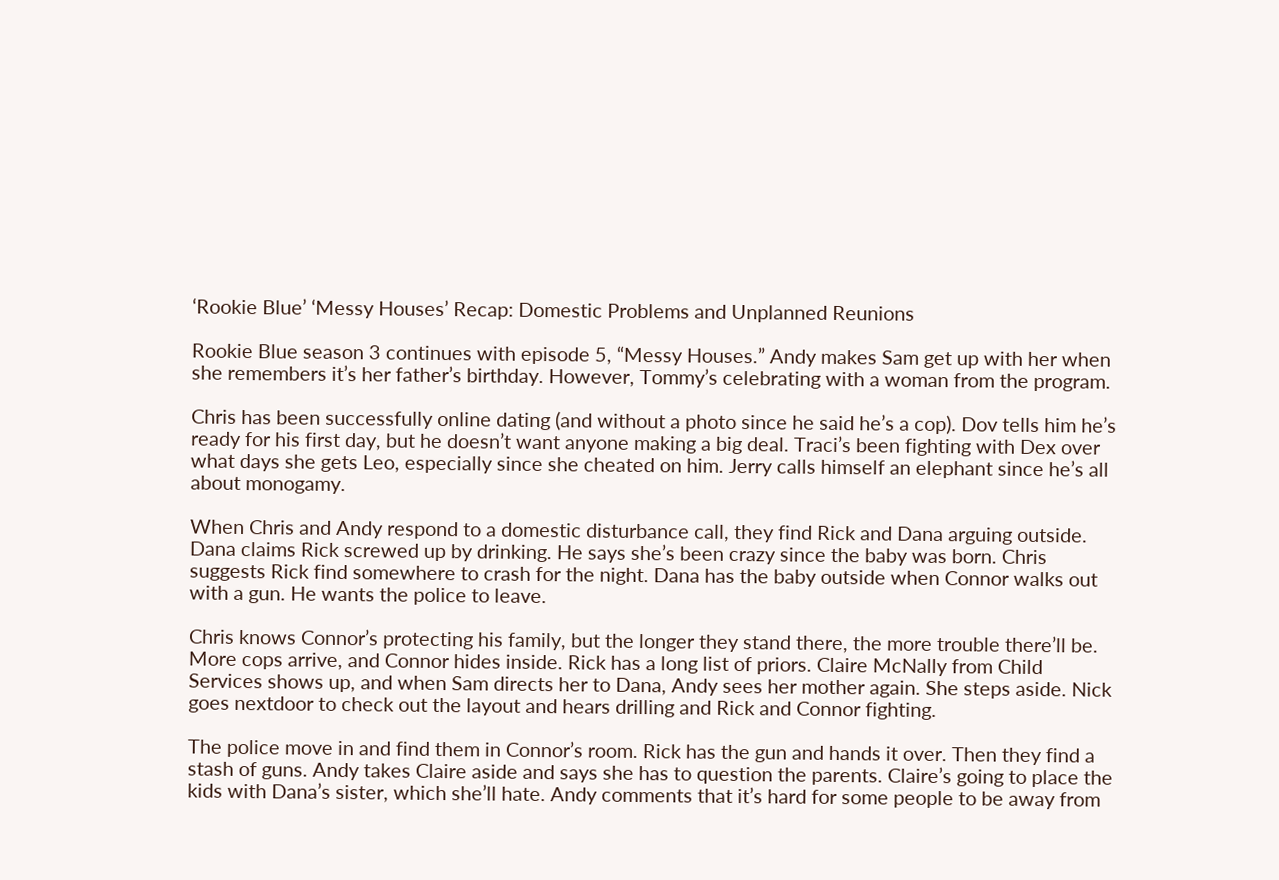‘Rookie Blue’ ‘Messy Houses’ Recap: Domestic Problems and Unplanned Reunions

Rookie Blue season 3 continues with episode 5, “Messy Houses.” Andy makes Sam get up with her when she remembers it’s her father’s birthday. However, Tommy’s celebrating with a woman from the program.

Chris has been successfully online dating (and without a photo since he said he’s a cop). Dov tells him he’s ready for his first day, but he doesn’t want anyone making a big deal. Traci’s been fighting with Dex over what days she gets Leo, especially since she cheated on him. Jerry calls himself an elephant since he’s all about monogamy.

When Chris and Andy respond to a domestic disturbance call, they find Rick and Dana arguing outside. Dana claims Rick screwed up by drinking. He says she’s been crazy since the baby was born. Chris suggests Rick find somewhere to crash for the night. Dana has the baby outside when Connor walks out with a gun. He wants the police to leave.

Chris knows Connor’s protecting his family, but the longer they stand there, the more trouble there’ll be. More cops arrive, and Connor hides inside. Rick has a long list of priors. Claire McNally from Child Services shows up, and when Sam directs her to Dana, Andy sees her mother again. She steps aside. Nick goes nextdoor to check out the layout and hears drilling and Rick and Connor fighting.

The police move in and find them in Connor’s room. Rick has the gun and hands it over. Then they find a stash of guns. Andy takes Claire aside and says she has to question the parents. Claire’s going to place the kids with Dana’s sister, which she’ll hate. Andy comments that it’s hard for some people to be away from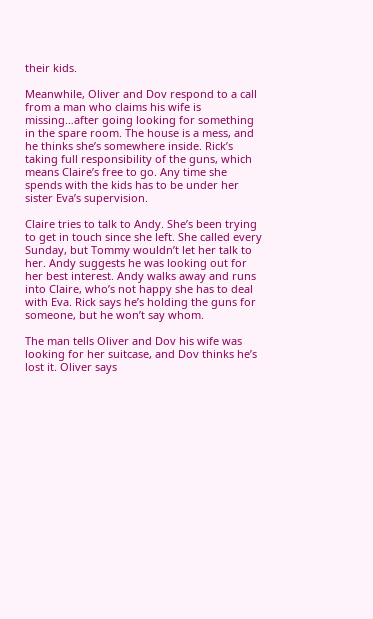their kids.

Meanwhile, Oliver and Dov respond to a call from a man who claims his wife is missing…after going looking for something in the spare room. The house is a mess, and he thinks she’s somewhere inside. Rick’s taking full responsibility of the guns, which means Claire’s free to go. Any time she spends with the kids has to be under her sister Eva’s supervision.

Claire tries to talk to Andy. She’s been trying to get in touch since she left. She called every Sunday, but Tommy wouldn’t let her talk to her. Andy suggests he was looking out for her best interest. Andy walks away and runs into Claire, who’s not happy she has to deal with Eva. Rick says he’s holding the guns for someone, but he won’t say whom.

The man tells Oliver and Dov his wife was looking for her suitcase, and Dov thinks he’s lost it. Oliver says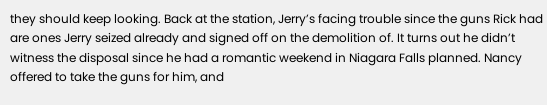they should keep looking. Back at the station, Jerry’s facing trouble since the guns Rick had are ones Jerry seized already and signed off on the demolition of. It turns out he didn’t witness the disposal since he had a romantic weekend in Niagara Falls planned. Nancy offered to take the guns for him, and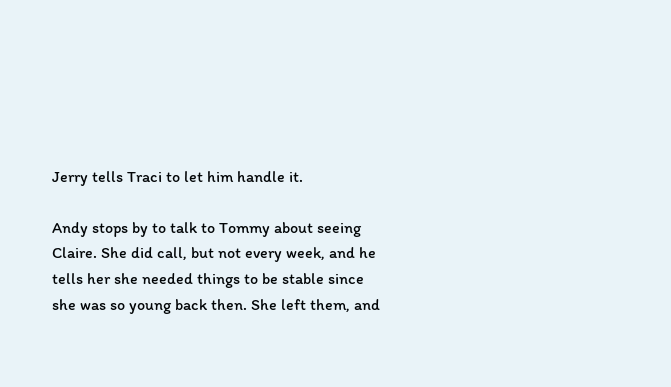Jerry tells Traci to let him handle it.

Andy stops by to talk to Tommy about seeing Claire. She did call, but not every week, and he tells her she needed things to be stable since she was so young back then. She left them, and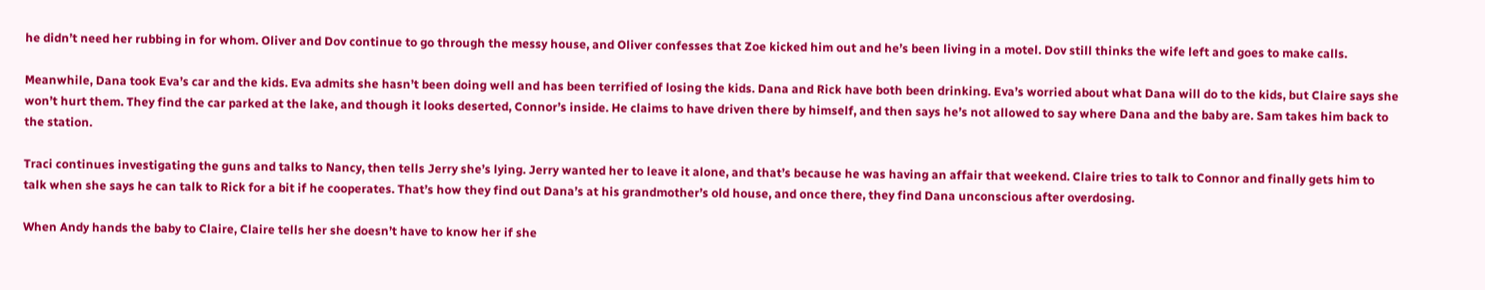he didn’t need her rubbing in for whom. Oliver and Dov continue to go through the messy house, and Oliver confesses that Zoe kicked him out and he’s been living in a motel. Dov still thinks the wife left and goes to make calls.

Meanwhile, Dana took Eva’s car and the kids. Eva admits she hasn’t been doing well and has been terrified of losing the kids. Dana and Rick have both been drinking. Eva’s worried about what Dana will do to the kids, but Claire says she won’t hurt them. They find the car parked at the lake, and though it looks deserted, Connor’s inside. He claims to have driven there by himself, and then says he’s not allowed to say where Dana and the baby are. Sam takes him back to the station.

Traci continues investigating the guns and talks to Nancy, then tells Jerry she’s lying. Jerry wanted her to leave it alone, and that’s because he was having an affair that weekend. Claire tries to talk to Connor and finally gets him to talk when she says he can talk to Rick for a bit if he cooperates. That’s how they find out Dana’s at his grandmother’s old house, and once there, they find Dana unconscious after overdosing.

When Andy hands the baby to Claire, Claire tells her she doesn’t have to know her if she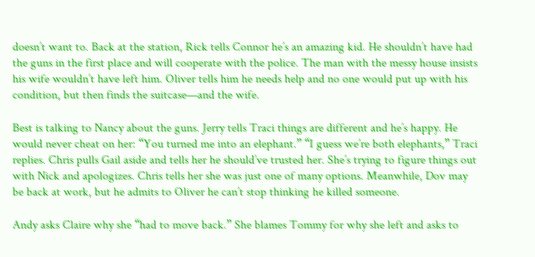doesn’t want to. Back at the station, Rick tells Connor he’s an amazing kid. He shouldn’t have had the guns in the first place and will cooperate with the police. The man with the messy house insists his wife wouldn’t have left him. Oliver tells him he needs help and no one would put up with his condition, but then finds the suitcase—and the wife.

Best is talking to Nancy about the guns. Jerry tells Traci things are different and he’s happy. He would never cheat on her: “You turned me into an elephant.” “I guess we’re both elephants,” Traci replies. Chris pulls Gail aside and tells her he should’ve trusted her. She’s trying to figure things out with Nick and apologizes. Chris tells her she was just one of many options. Meanwhile, Dov may be back at work, but he admits to Oliver he can’t stop thinking he killed someone.

Andy asks Claire why she “had to move back.” She blames Tommy for why she left and asks to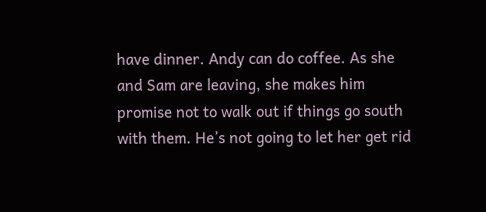have dinner. Andy can do coffee. As she and Sam are leaving, she makes him promise not to walk out if things go south with them. He’s not going to let her get rid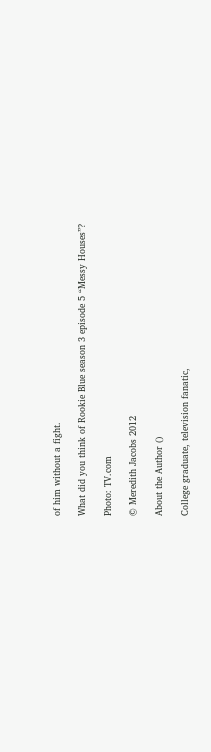of him without a fight.

What did you think of Rookie Blue season 3 episode 5 “Messy Houses”?

Photo: TV.com

© Meredith Jacobs 2012

About the Author ()

College graduate, television fanatic,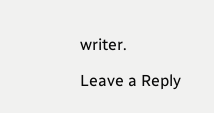writer.

Leave a Reply